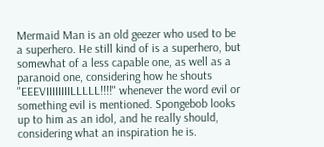Mermaid Man is an old geezer who used to be a superhero. He still kind of is a superhero, but somewhat of a less capable one, as well as a paranoid one, considering how he shouts "EEEVIIIIIIIILLLLL!!!!" whenever the word evil or
something evil is mentioned. Spongebob looks up to him as an idol, and he really should, considering what an inspiration he is.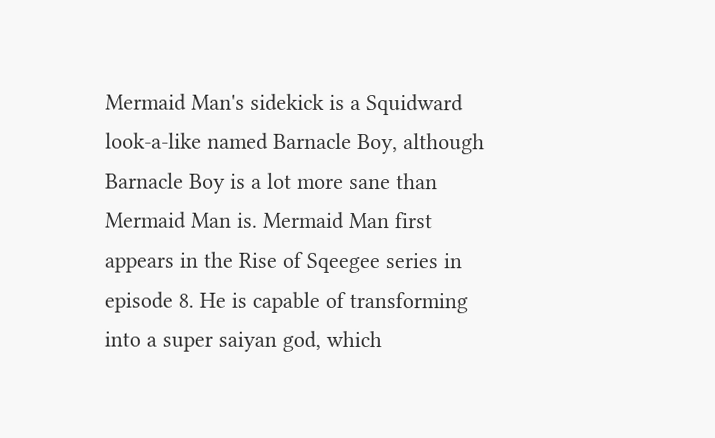Mermaid Man's sidekick is a Squidward look-a-like named Barnacle Boy, although Barnacle Boy is a lot more sane than Mermaid Man is. Mermaid Man first appears in the Rise of Sqeegee series in episode 8. He is capable of transforming into a super saiyan god, which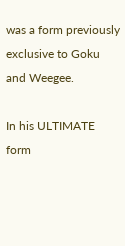was a form previously exclusive to Goku and Weegee.

In his ULTIMATE form